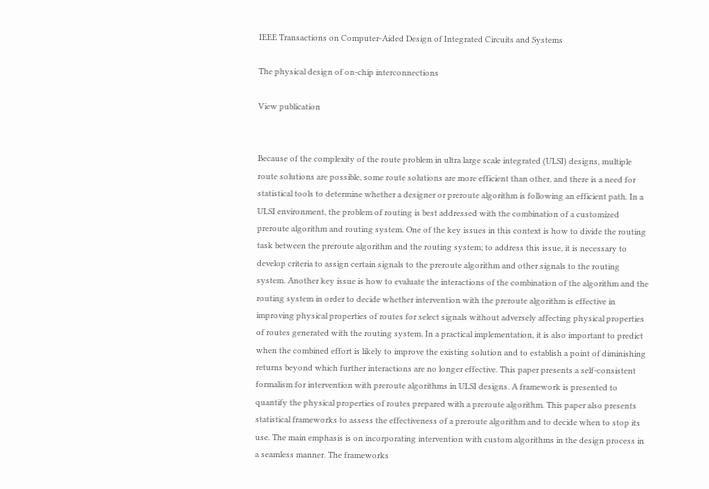IEEE Transactions on Computer-Aided Design of Integrated Circuits and Systems

The physical design of on-chip interconnections

View publication


Because of the complexity of the route problem in ultra large scale integrated (ULSI) designs, multiple route solutions are possible, some route solutions are more efficient than other, and there is a need for statistical tools to determine whether a designer or preroute algorithm is following an efficient path. In a ULSI environment, the problem of routing is best addressed with the combination of a customized preroute algorithm and routing system. One of the key issues in this context is how to divide the routing task between the preroute algorithm and the routing system; to address this issue, it is necessary to develop criteria to assign certain signals to the preroute algorithm and other signals to the routing system. Another key issue is how to evaluate the interactions of the combination of the algorithm and the routing system in order to decide whether intervention with the preroute algorithm is effective in improving physical properties of routes for select signals without adversely affecting physical properties of routes generated with the routing system. In a practical implementation, it is also important to predict when the combined effort is likely to improve the existing solution and to establish a point of diminishing returns beyond which further interactions are no longer effective. This paper presents a self-consistent formalism for intervention with preroute algorithms in ULSI designs. A framework is presented to quantify the physical properties of routes prepared with a preroute algorithm. This paper also presents statistical frameworks to assess the effectiveness of a preroute algorithm and to decide when to stop its use. The main emphasis is on incorporating intervention with custom algorithms in the design process in a seamless manner. The frameworks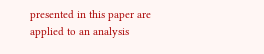presented in this paper are applied to an analysis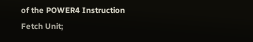of the POWER4 Instruction Fetch Unit;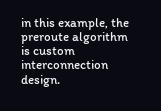in this example, the preroute algorithm is custom interconnection design.